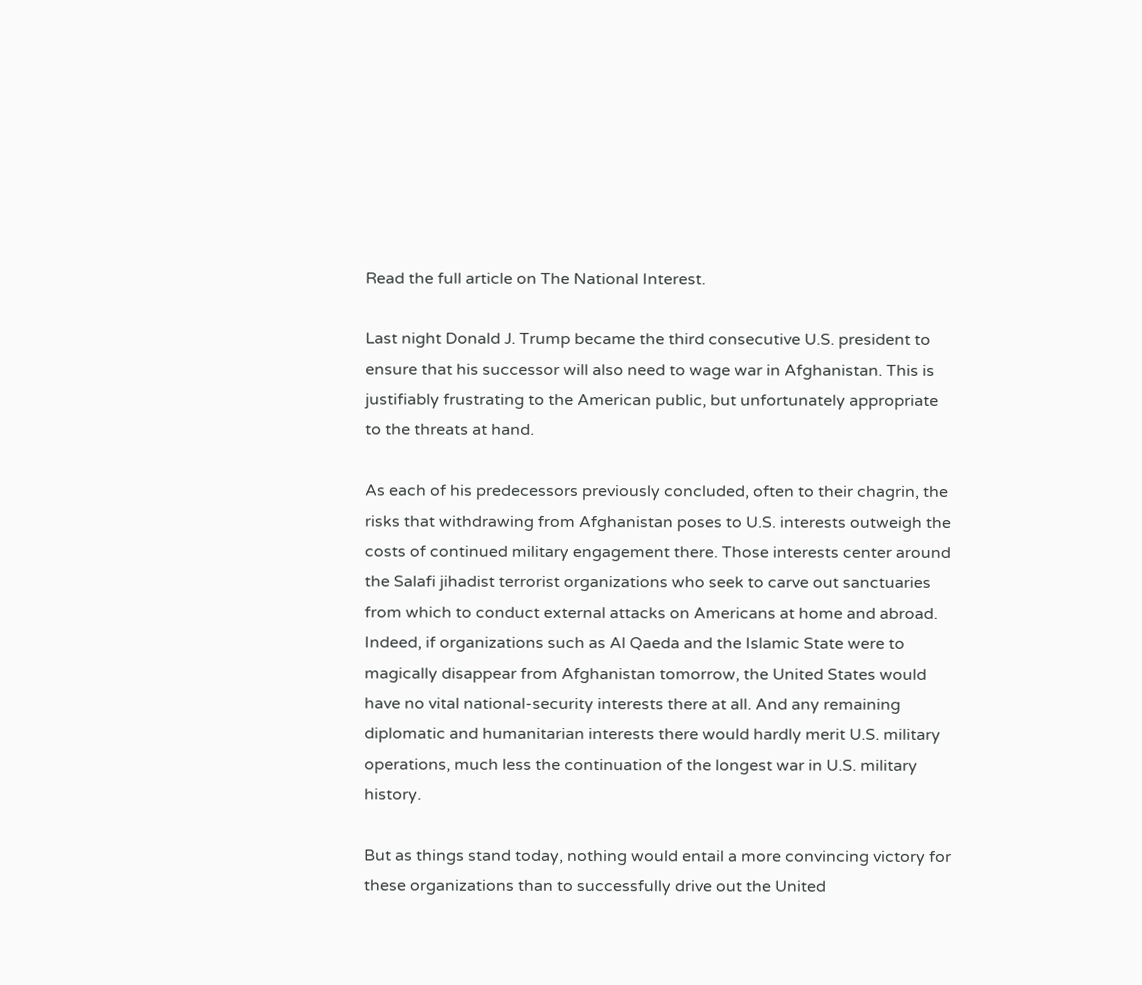Read the full article on The National Interest.

Last night Donald J. Trump became the third consecutive U.S. president to ensure that his successor will also need to wage war in Afghanistan. This is justifiably frustrating to the American public, but unfortunately appropriate to the threats at hand.

As each of his predecessors previously concluded, often to their chagrin, the risks that withdrawing from Afghanistan poses to U.S. interests outweigh the costs of continued military engagement there. Those interests center around the Salafi jihadist terrorist organizations who seek to carve out sanctuaries from which to conduct external attacks on Americans at home and abroad. Indeed, if organizations such as Al Qaeda and the Islamic State were to magically disappear from Afghanistan tomorrow, the United States would have no vital national-security interests there at all. And any remaining diplomatic and humanitarian interests there would hardly merit U.S. military operations, much less the continuation of the longest war in U.S. military history.

But as things stand today, nothing would entail a more convincing victory for these organizations than to successfully drive out the United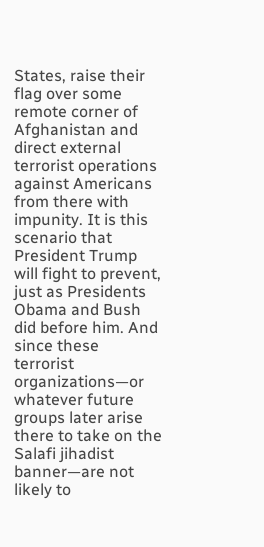States, raise their flag over some remote corner of Afghanistan and direct external terrorist operations against Americans from there with impunity. It is this scenario that President Trump will fight to prevent, just as Presidents Obama and Bush did before him. And since these terrorist organizations—or whatever future groups later arise there to take on the Salafi jihadist banner—are not likely to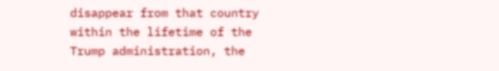disappear from that country within the lifetime of the Trump administration, the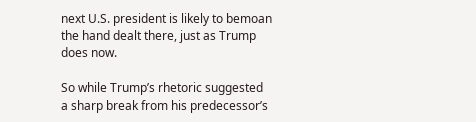next U.S. president is likely to bemoan the hand dealt there, just as Trump does now.

So while Trump’s rhetoric suggested a sharp break from his predecessor’s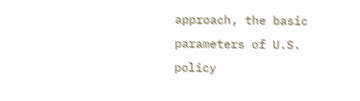approach, the basic parameters of U.S. policy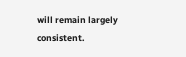will remain largely consistent.